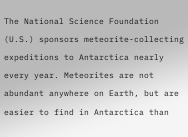The National Science Foundation (U.S.) sponsors meteorite-collecting expeditions to Antarctica nearly every year. Meteorites are not abundant anywhere on Earth, but are easier to find in Antarctica than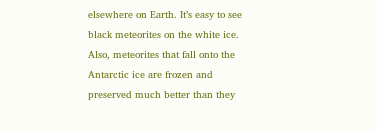elsewhere on Earth. It’s easy to see black meteorites on the white ice. Also, meteorites that fall onto the Antarctic ice are frozen and preserved much better than they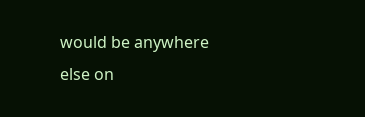would be anywhere else on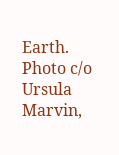Earth. Photo c/o Ursula Marvin,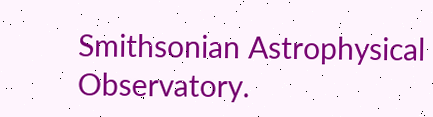Smithsonian Astrophysical Observatory.